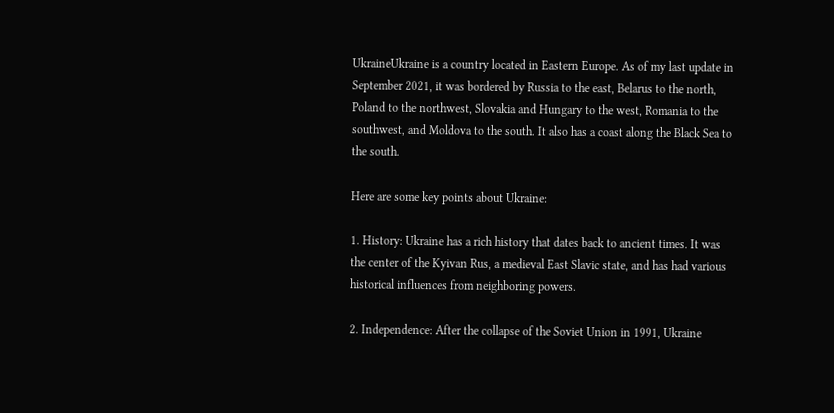UkraineUkraine is a country located in Eastern Europe. As of my last update in September 2021, it was bordered by Russia to the east, Belarus to the north, Poland to the northwest, Slovakia and Hungary to the west, Romania to the southwest, and Moldova to the south. It also has a coast along the Black Sea to the south.

Here are some key points about Ukraine:

1. History: Ukraine has a rich history that dates back to ancient times. It was the center of the Kyivan Rus, a medieval East Slavic state, and has had various historical influences from neighboring powers.

2. Independence: After the collapse of the Soviet Union in 1991, Ukraine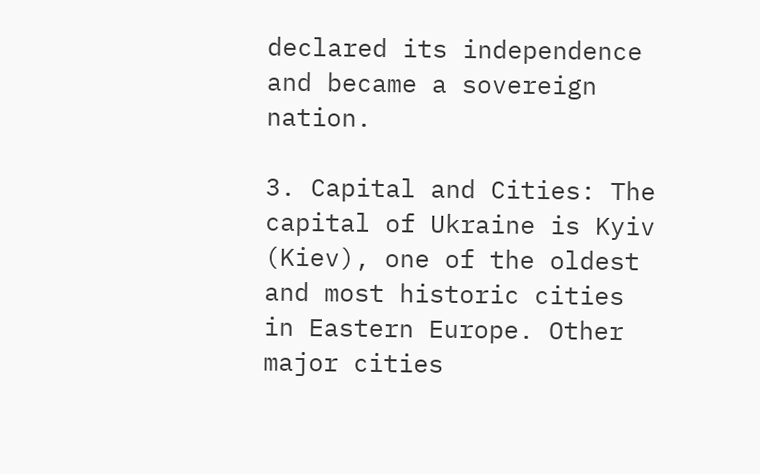declared its independence and became a sovereign nation.

3. Capital and Cities: The capital of Ukraine is Kyiv (Kiev), one of the oldest and most historic cities in Eastern Europe. Other major cities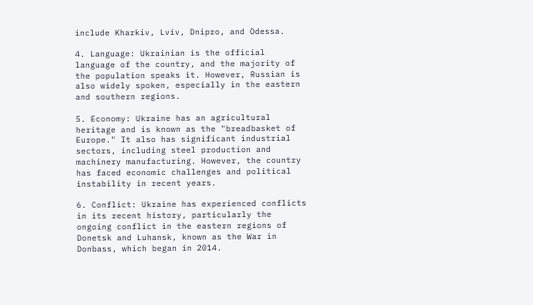include Kharkiv, Lviv, Dnipro, and Odessa.

4. Language: Ukrainian is the official language of the country, and the majority of the population speaks it. However, Russian is also widely spoken, especially in the eastern and southern regions.

5. Economy: Ukraine has an agricultural heritage and is known as the "breadbasket of Europe." It also has significant industrial sectors, including steel production and machinery manufacturing. However, the country has faced economic challenges and political instability in recent years.

6. Conflict: Ukraine has experienced conflicts in its recent history, particularly the ongoing conflict in the eastern regions of Donetsk and Luhansk, known as the War in Donbass, which began in 2014.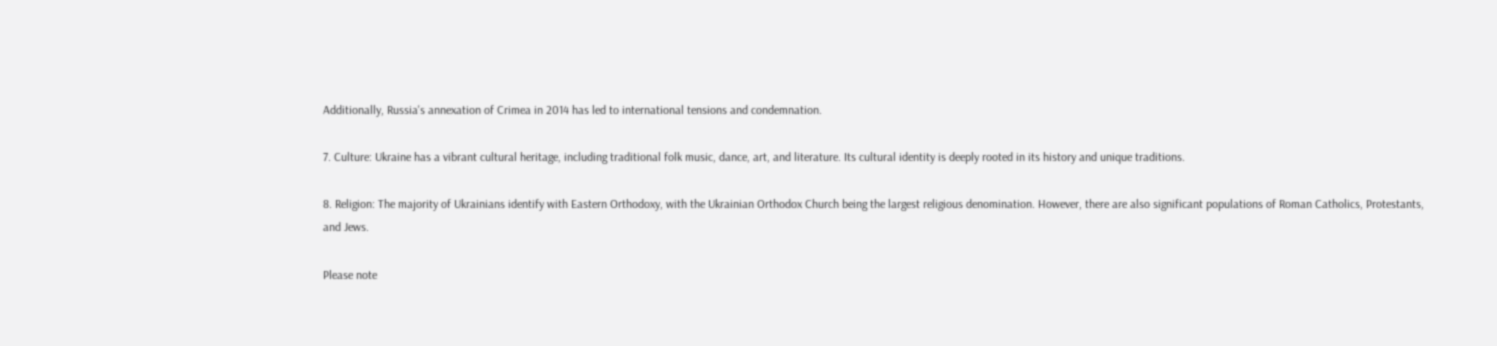Additionally, Russia's annexation of Crimea in 2014 has led to international tensions and condemnation.

7. Culture: Ukraine has a vibrant cultural heritage, including traditional folk music, dance, art, and literature. Its cultural identity is deeply rooted in its history and unique traditions.

8. Religion: The majority of Ukrainians identify with Eastern Orthodoxy, with the Ukrainian Orthodox Church being the largest religious denomination. However, there are also significant populations of Roman Catholics, Protestants, and Jews.

Please note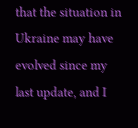that the situation in Ukraine may have evolved since my last update, and I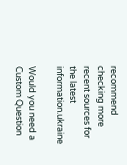recommend checking more recent sources for the latest information.ukraine

Would you need a Custom Question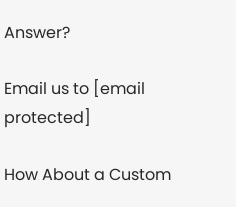Answer?

Email us to [email protected]

How About a Custom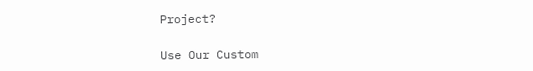Project?

Use Our Custom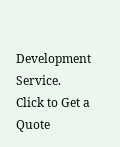Development Service. Click to Get a Quote